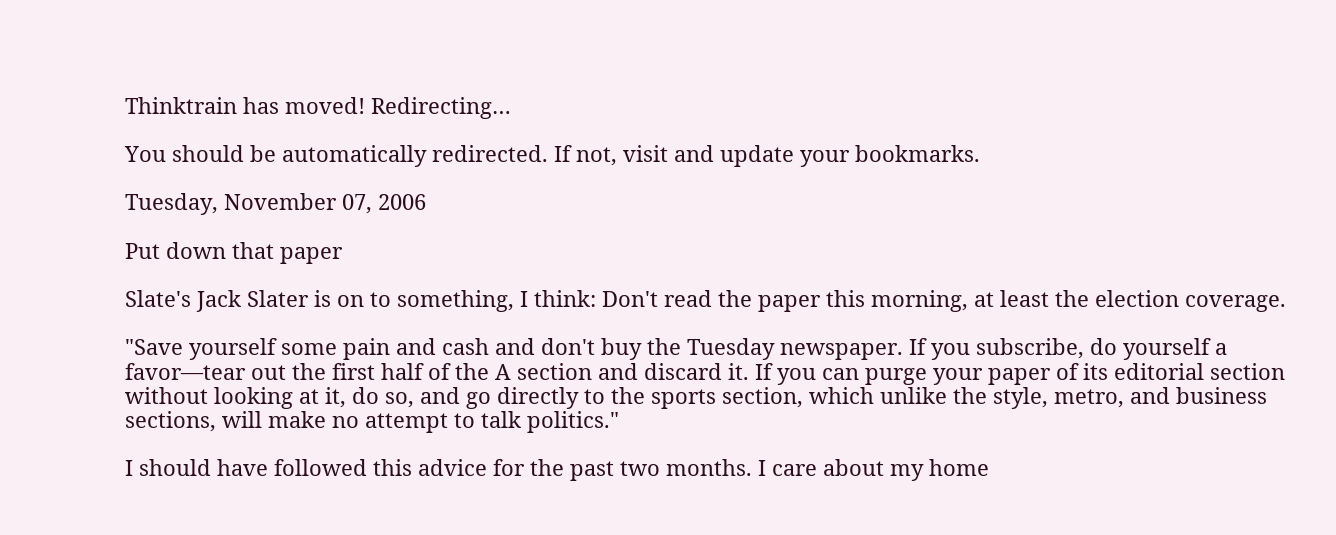Thinktrain has moved! Redirecting…

You should be automatically redirected. If not, visit and update your bookmarks.

Tuesday, November 07, 2006

Put down that paper

Slate's Jack Slater is on to something, I think: Don't read the paper this morning, at least the election coverage.

"Save yourself some pain and cash and don't buy the Tuesday newspaper. If you subscribe, do yourself a favor—tear out the first half of the A section and discard it. If you can purge your paper of its editorial section without looking at it, do so, and go directly to the sports section, which unlike the style, metro, and business sections, will make no attempt to talk politics."

I should have followed this advice for the past two months. I care about my home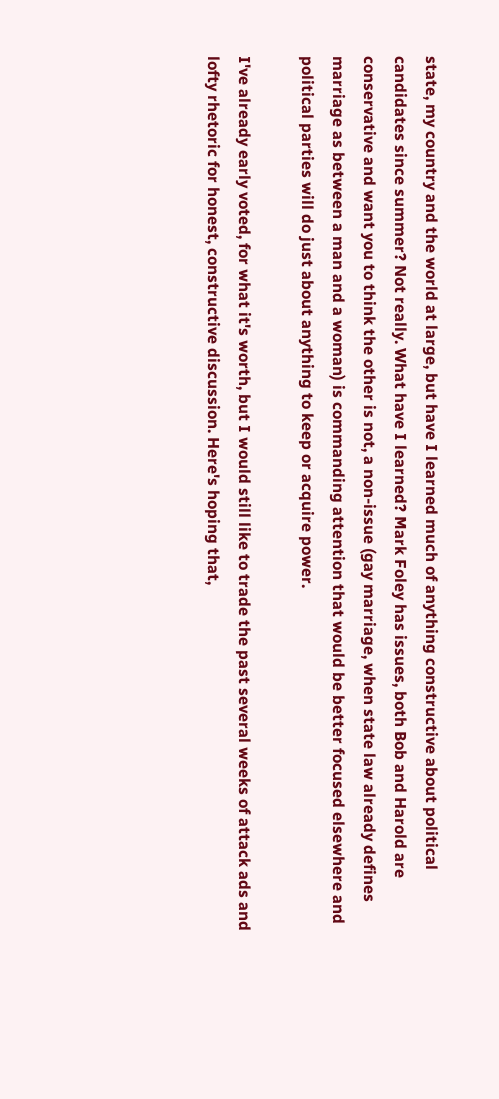state, my country and the world at large, but have I learned much of anything constructive about political candidates since summer? Not really. What have I learned? Mark Foley has issues, both Bob and Harold are conservative and want you to think the other is not, a non-issue (gay marriage, when state law already defines marriage as between a man and a woman) is commanding attention that would be better focused elsewhere and political parties will do just about anything to keep or acquire power.

I've already early voted, for what it's worth, but I would still like to trade the past several weeks of attack ads and lofty rhetoric for honest, constructive discussion. Here's hoping that,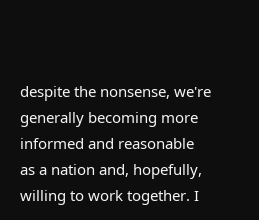despite the nonsense, we're generally becoming more informed and reasonable as a nation and, hopefully, willing to work together. I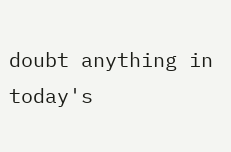doubt anything in today's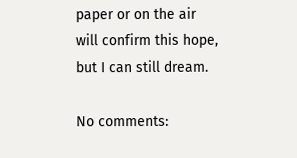paper or on the air will confirm this hope, but I can still dream.

No comments: